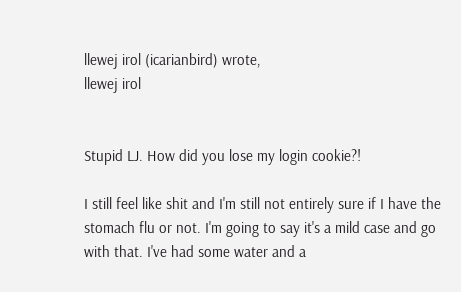llewej irol (icarianbird) wrote,
llewej irol


Stupid LJ. How did you lose my login cookie?!

I still feel like shit and I'm still not entirely sure if I have the stomach flu or not. I'm going to say it's a mild case and go with that. I've had some water and a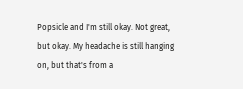Popsicle and I'm still okay. Not great, but okay. My headache is still hanging on, but that's from a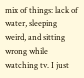mix of things: lack of water, sleeping weird, and sitting wrong while watching tv. I just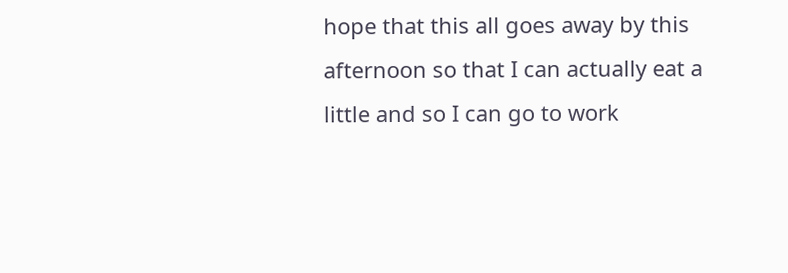hope that this all goes away by this afternoon so that I can actually eat a little and so I can go to work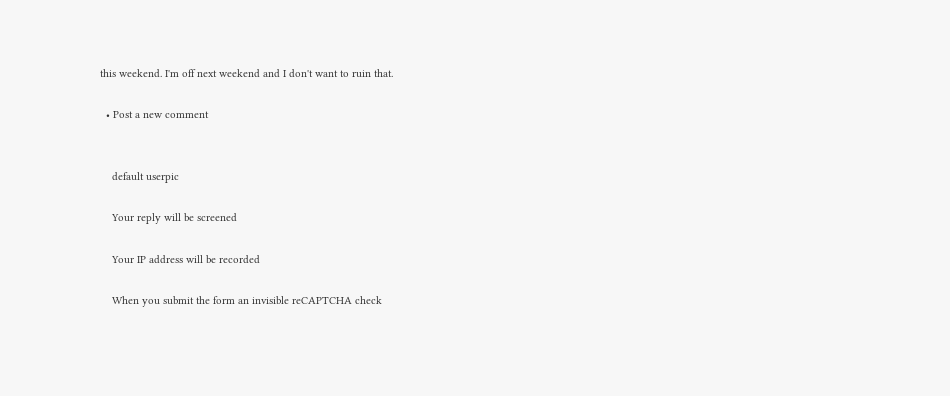this weekend. I'm off next weekend and I don't want to ruin that.

  • Post a new comment


    default userpic

    Your reply will be screened

    Your IP address will be recorded

    When you submit the form an invisible reCAPTCHA check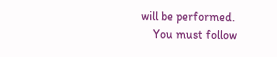will be performed.
    You must follow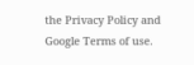the Privacy Policy and Google Terms of use.